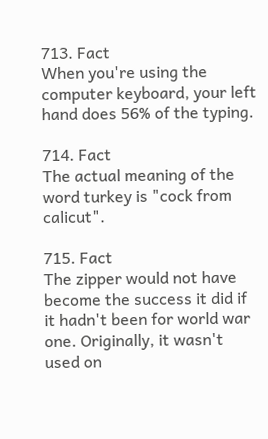713. Fact
When you're using the computer keyboard, your left hand does 56% of the typing.

714. Fact
The actual meaning of the word turkey is "cock from calicut".

715. Fact
The zipper would not have become the success it did if it hadn't been for world war one. Originally, it wasn't used on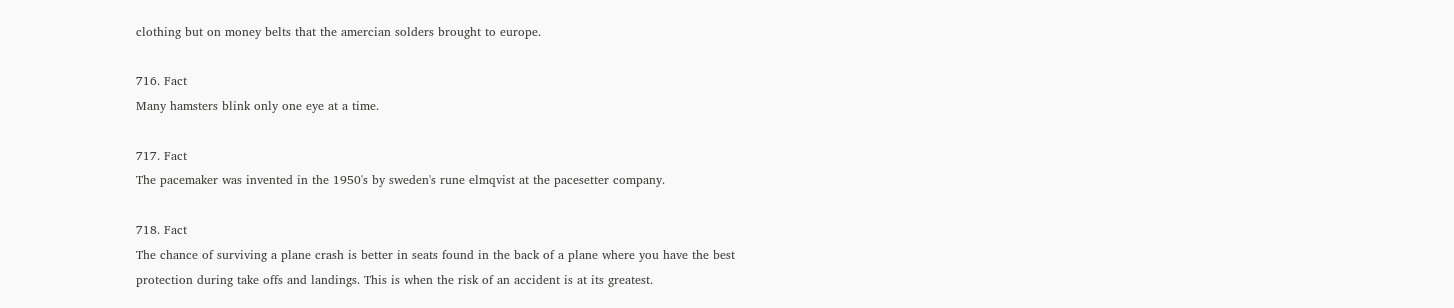clothing but on money belts that the amercian solders brought to europe.

716. Fact
Many hamsters blink only one eye at a time.

717. Fact
The pacemaker was invented in the 1950's by sweden's rune elmqvist at the pacesetter company.

718. Fact
The chance of surviving a plane crash is better in seats found in the back of a plane where you have the best protection during take offs and landings. This is when the risk of an accident is at its greatest.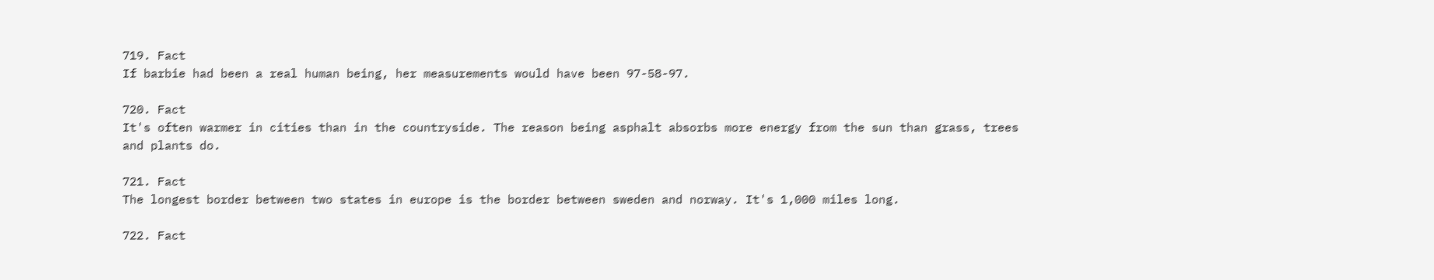719. Fact
If barbie had been a real human being, her measurements would have been 97-58-97.

720. Fact
It's often warmer in cities than in the countryside. The reason being asphalt absorbs more energy from the sun than grass, trees and plants do.

721. Fact
The longest border between two states in europe is the border between sweden and norway. It's 1,000 miles long.

722. Fact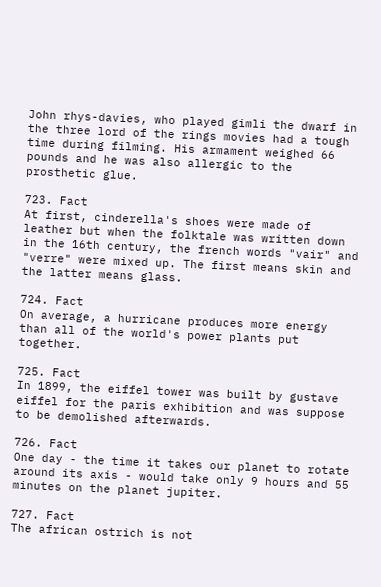John rhys-davies, who played gimli the dwarf in the three lord of the rings movies had a tough time during filming. His armament weighed 66 pounds and he was also allergic to the prosthetic glue.

723. Fact
At first, cinderella's shoes were made of leather but when the folktale was written down in the 16th century, the french words "vair" and "verre" were mixed up. The first means skin and the latter means glass.

724. Fact
On average, a hurricane produces more energy than all of the world's power plants put together.

725. Fact
In 1899, the eiffel tower was built by gustave eiffel for the paris exhibition and was suppose to be demolished afterwards.

726. Fact
One day - the time it takes our planet to rotate around its axis - would take only 9 hours and 55 minutes on the planet jupiter.

727. Fact
The african ostrich is not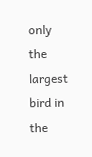only the largest bird in the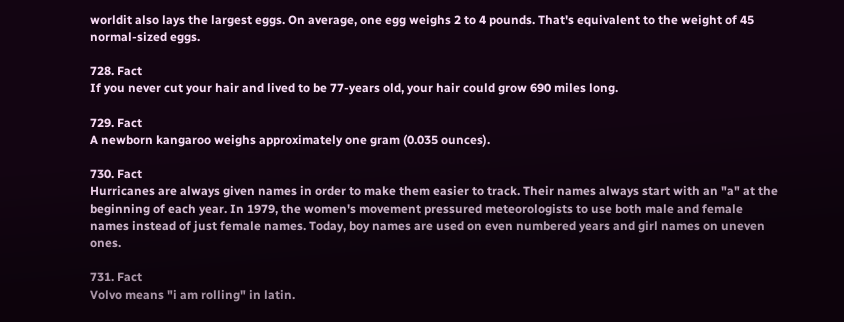worldit also lays the largest eggs. On average, one egg weighs 2 to 4 pounds. That's equivalent to the weight of 45 normal-sized eggs.

728. Fact
If you never cut your hair and lived to be 77-years old, your hair could grow 690 miles long.

729. Fact
A newborn kangaroo weighs approximately one gram (0.035 ounces).

730. Fact
Hurricanes are always given names in order to make them easier to track. Their names always start with an "a" at the beginning of each year. In 1979, the women's movement pressured meteorologists to use both male and female names instead of just female names. Today, boy names are used on even numbered years and girl names on uneven ones.

731. Fact
Volvo means "i am rolling" in latin.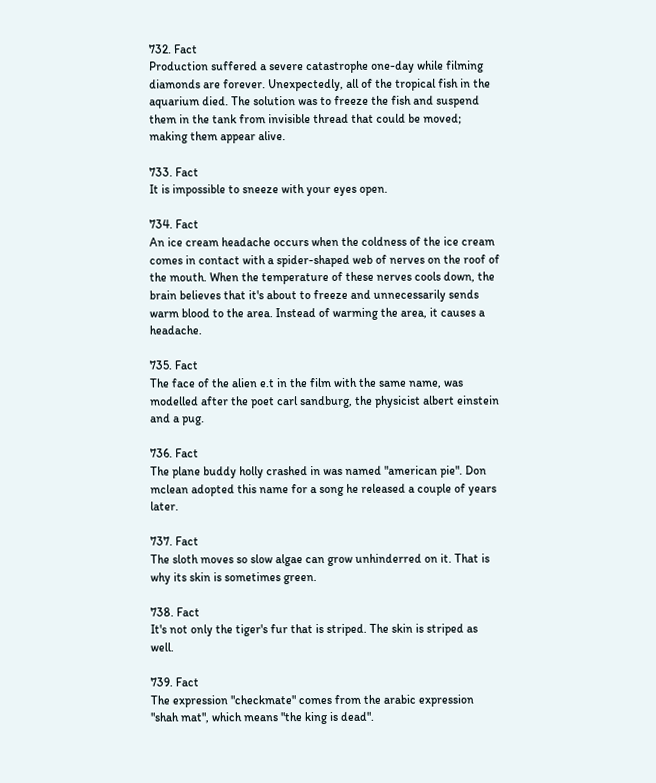732. Fact
Production suffered a severe catastrophe one-day while filming diamonds are forever. Unexpectedly, all of the tropical fish in the aquarium died. The solution was to freeze the fish and suspend them in the tank from invisible thread that could be moved; making them appear alive.

733. Fact
It is impossible to sneeze with your eyes open.

734. Fact
An ice cream headache occurs when the coldness of the ice cream comes in contact with a spider-shaped web of nerves on the roof of the mouth. When the temperature of these nerves cools down, the brain believes that it's about to freeze and unnecessarily sends warm blood to the area. Instead of warming the area, it causes a headache.

735. Fact
The face of the alien e.t in the film with the same name, was modelled after the poet carl sandburg, the physicist albert einstein and a pug.

736. Fact
The plane buddy holly crashed in was named "american pie". Don mclean adopted this name for a song he released a couple of years later.

737. Fact
The sloth moves so slow algae can grow unhinderred on it. That is why its skin is sometimes green.

738. Fact
It's not only the tiger's fur that is striped. The skin is striped as well.

739. Fact
The expression "checkmate" comes from the arabic expression "shah mat", which means "the king is dead".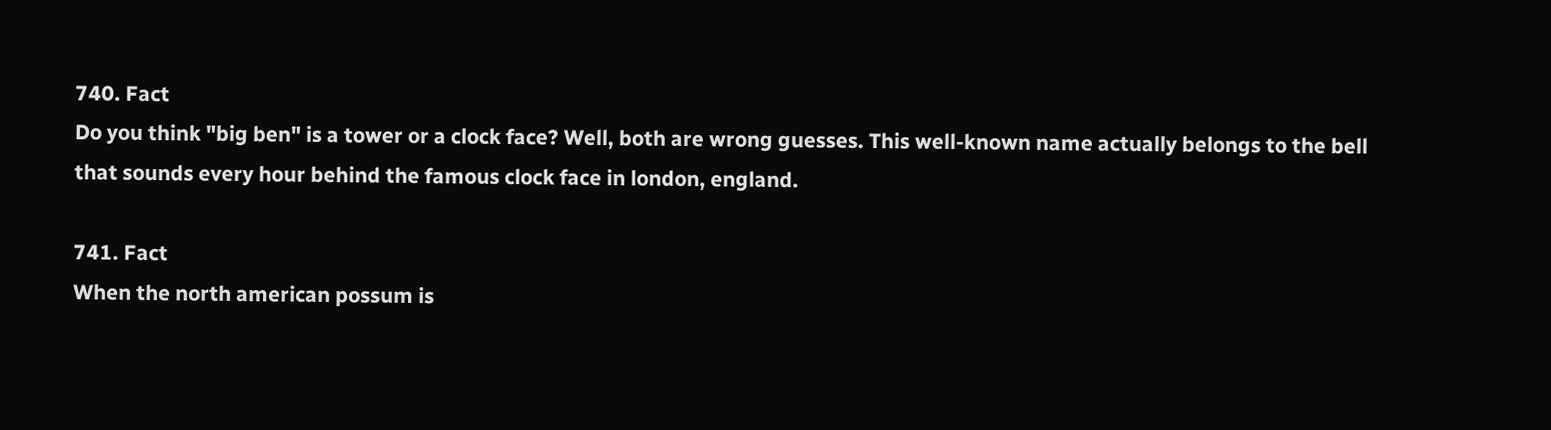740. Fact
Do you think "big ben" is a tower or a clock face? Well, both are wrong guesses. This well-known name actually belongs to the bell that sounds every hour behind the famous clock face in london, england.

741. Fact
When the north american possum is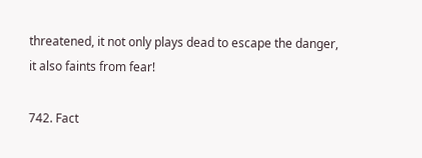threatened, it not only plays dead to escape the danger, it also faints from fear!

742. Fact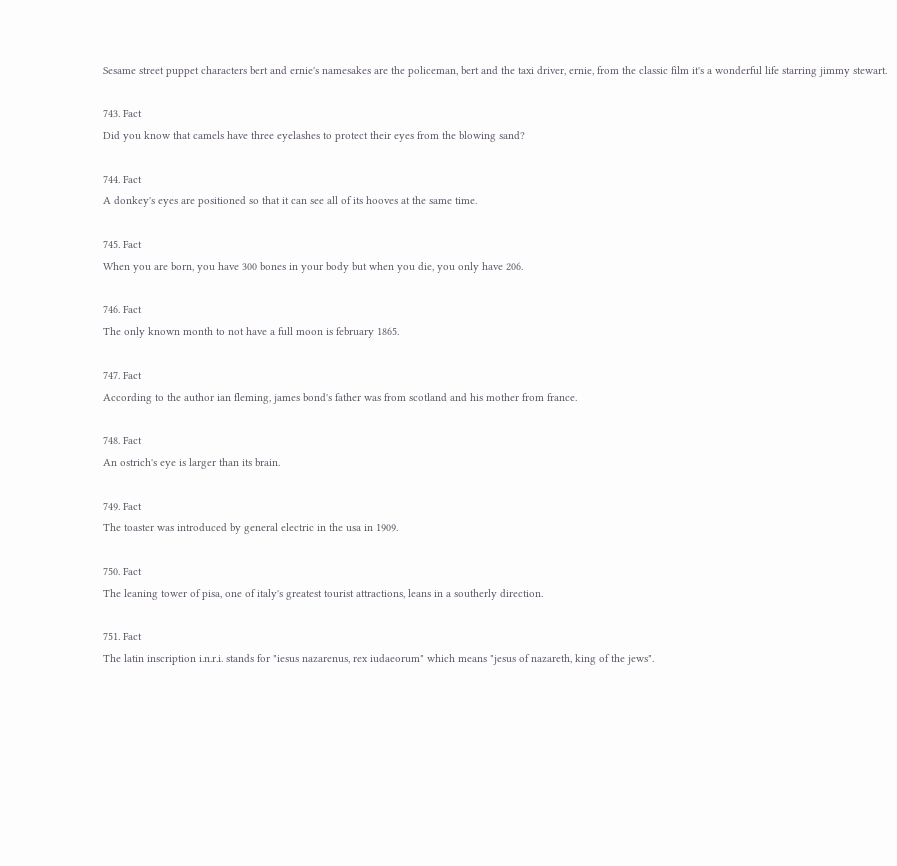Sesame street puppet characters bert and ernie's namesakes are the policeman, bert and the taxi driver, ernie, from the classic film it's a wonderful life starring jimmy stewart.

743. Fact
Did you know that camels have three eyelashes to protect their eyes from the blowing sand?

744. Fact
A donkey's eyes are positioned so that it can see all of its hooves at the same time.

745. Fact
When you are born, you have 300 bones in your body but when you die, you only have 206.

746. Fact
The only known month to not have a full moon is february 1865.

747. Fact
According to the author ian fleming, james bond's father was from scotland and his mother from france.

748. Fact
An ostrich's eye is larger than its brain.

749. Fact
The toaster was introduced by general electric in the usa in 1909.

750. Fact
The leaning tower of pisa, one of italy's greatest tourist attractions, leans in a southerly direction.

751. Fact
The latin inscription i.n.r.i. stands for "iesus nazarenus, rex iudaeorum" which means "jesus of nazareth, king of the jews".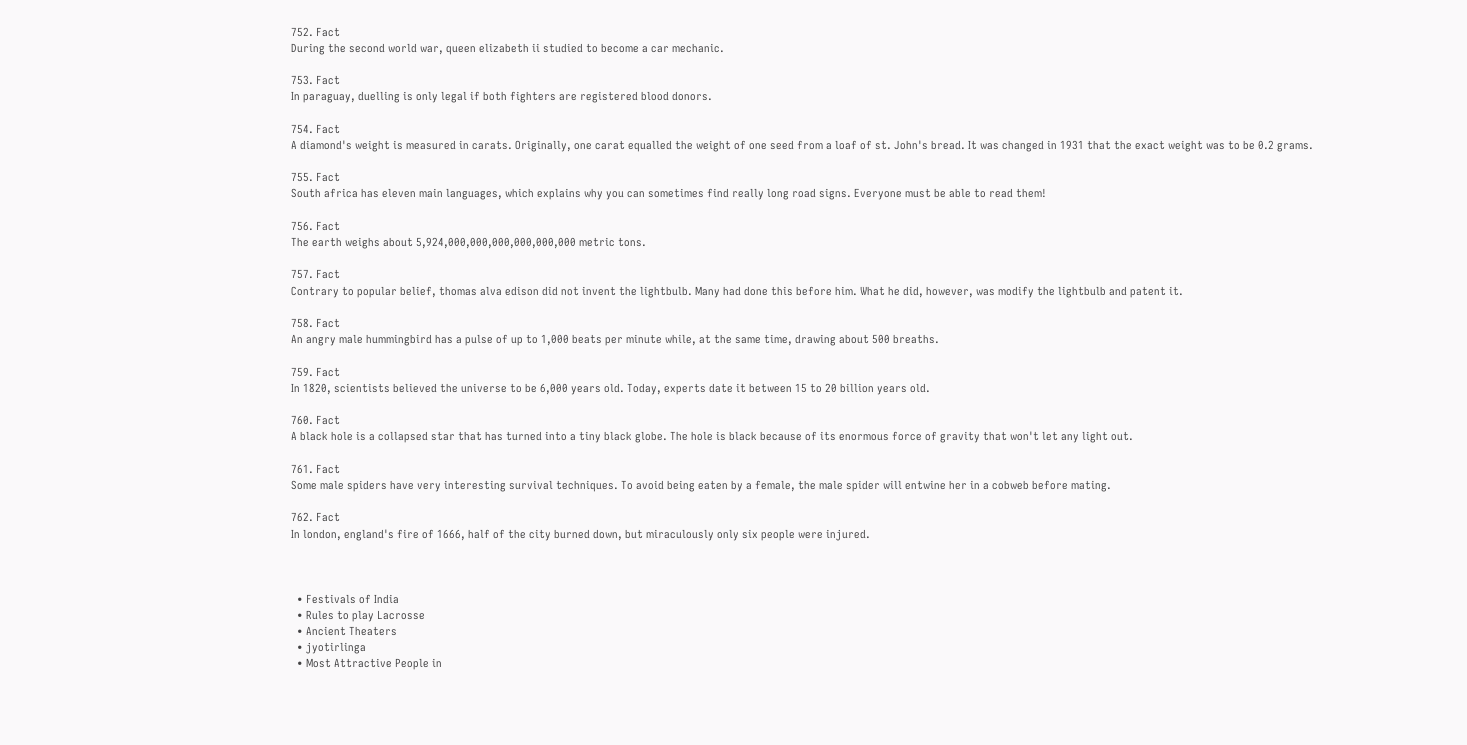752. Fact
During the second world war, queen elizabeth ii studied to become a car mechanic.

753. Fact
In paraguay, duelling is only legal if both fighters are registered blood donors.

754. Fact
A diamond's weight is measured in carats. Originally, one carat equalled the weight of one seed from a loaf of st. John's bread. It was changed in 1931 that the exact weight was to be 0.2 grams.

755. Fact
South africa has eleven main languages, which explains why you can sometimes find really long road signs. Everyone must be able to read them!

756. Fact
The earth weighs about 5,924,000,000,000,000,000,000 metric tons.

757. Fact
Contrary to popular belief, thomas alva edison did not invent the lightbulb. Many had done this before him. What he did, however, was modify the lightbulb and patent it.

758. Fact
An angry male hummingbird has a pulse of up to 1,000 beats per minute while, at the same time, drawing about 500 breaths.

759. Fact
In 1820, scientists believed the universe to be 6,000 years old. Today, experts date it between 15 to 20 billion years old.

760. Fact
A black hole is a collapsed star that has turned into a tiny black globe. The hole is black because of its enormous force of gravity that won't let any light out.

761. Fact
Some male spiders have very interesting survival techniques. To avoid being eaten by a female, the male spider will entwine her in a cobweb before mating.

762. Fact
In london, england's fire of 1666, half of the city burned down, but miraculously only six people were injured.



  • Festivals of India
  • Rules to play Lacrosse
  • Ancient Theaters
  • jyotirlinga
  • Most Attractive People in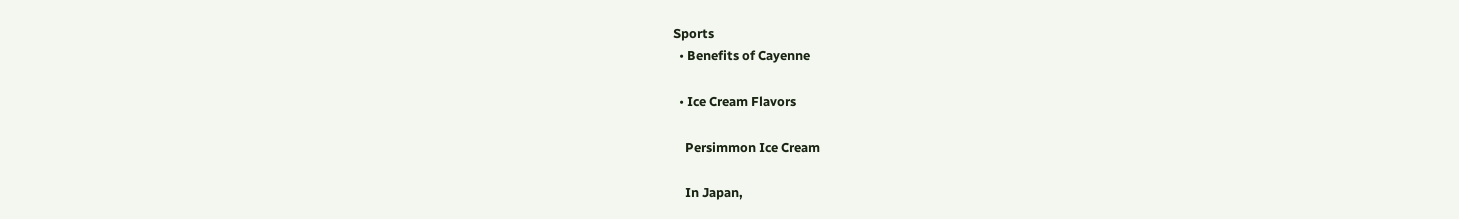Sports
  • Benefits of Cayenne

  • Ice Cream Flavors

    Persimmon Ice Cream

    In Japan,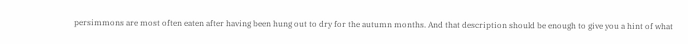persimmons are most often eaten after having been hung out to dry for the autumn months. And that description should be enough to give you a hint of what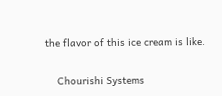the flavor of this ice cream is like.

    Chourishi Systems